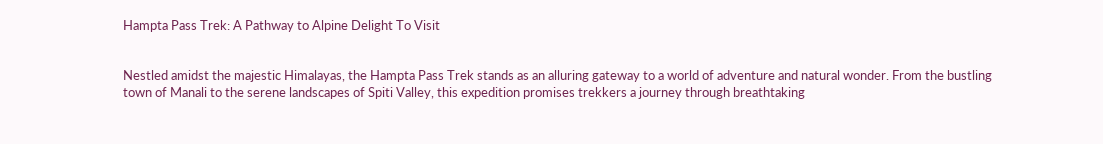Hampta Pass Trek: A Pathway to Alpine Delight To Visit


Nestled amidst the majestic Himalayas, the Hampta Pass Trek stands as an alluring gateway to a world of adventure and natural wonder. From the bustling town of Manali to the serene landscapes of Spiti Valley, this expedition promises trekkers a journey through breathtaking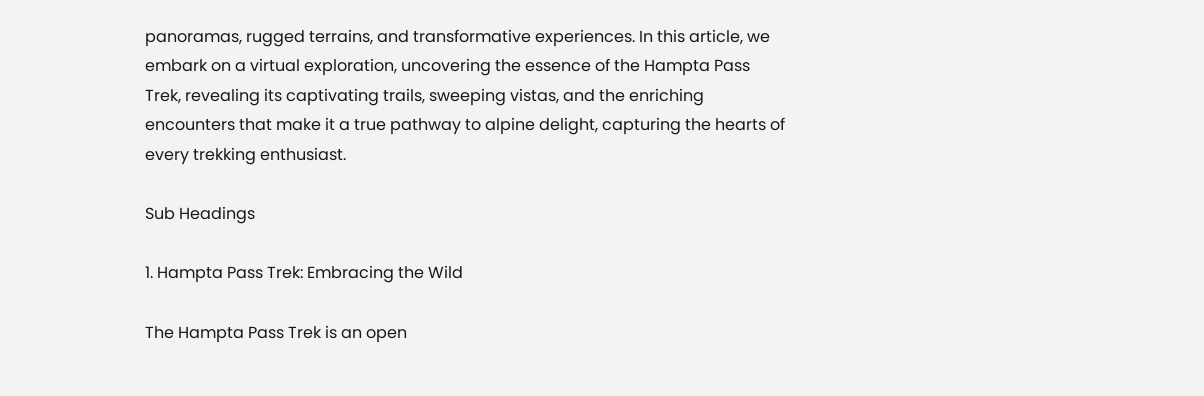panoramas, rugged terrains, and transformative experiences. In this article, we embark on a virtual exploration, uncovering the essence of the Hampta Pass Trek, revealing its captivating trails, sweeping vistas, and the enriching encounters that make it a true pathway to alpine delight, capturing the hearts of every trekking enthusiast.

Sub Headings

1. Hampta Pass Trek: Embracing the Wild

The Hampta Pass Trek is an open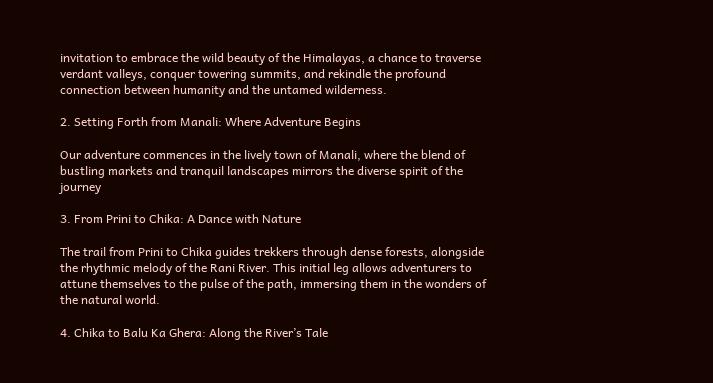invitation to embrace the wild beauty of the Himalayas, a chance to traverse verdant valleys, conquer towering summits, and rekindle the profound connection between humanity and the untamed wilderness.

2. Setting Forth from Manali: Where Adventure Begins

Our adventure commences in the lively town of Manali, where the blend of bustling markets and tranquil landscapes mirrors the diverse spirit of the journey

3. From Prini to Chika: A Dance with Nature

The trail from Prini to Chika guides trekkers through dense forests, alongside the rhythmic melody of the Rani River. This initial leg allows adventurers to attune themselves to the pulse of the path, immersing them in the wonders of the natural world.

4. Chika to Balu Ka Ghera: Along the River’s Tale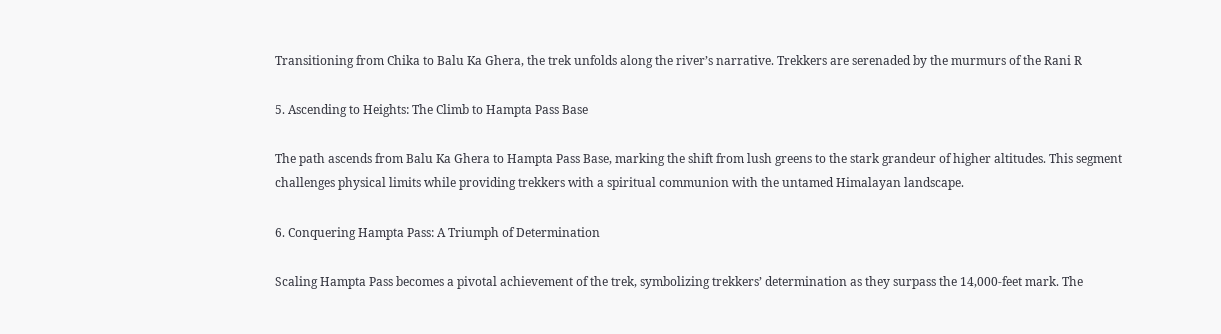Transitioning from Chika to Balu Ka Ghera, the trek unfolds along the river’s narrative. Trekkers are serenaded by the murmurs of the Rani R

5. Ascending to Heights: The Climb to Hampta Pass Base

The path ascends from Balu Ka Ghera to Hampta Pass Base, marking the shift from lush greens to the stark grandeur of higher altitudes. This segment challenges physical limits while providing trekkers with a spiritual communion with the untamed Himalayan landscape.

6. Conquering Hampta Pass: A Triumph of Determination

Scaling Hampta Pass becomes a pivotal achievement of the trek, symbolizing trekkers’ determination as they surpass the 14,000-feet mark. The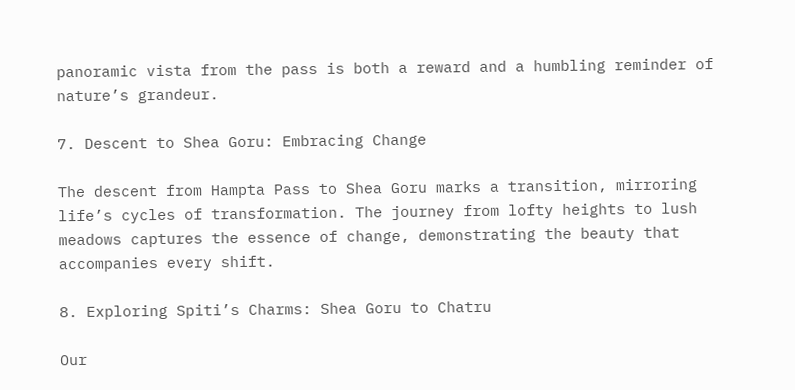panoramic vista from the pass is both a reward and a humbling reminder of nature’s grandeur.

7. Descent to Shea Goru: Embracing Change

The descent from Hampta Pass to Shea Goru marks a transition, mirroring life’s cycles of transformation. The journey from lofty heights to lush meadows captures the essence of change, demonstrating the beauty that accompanies every shift.

8. Exploring Spiti’s Charms: Shea Goru to Chatru

Our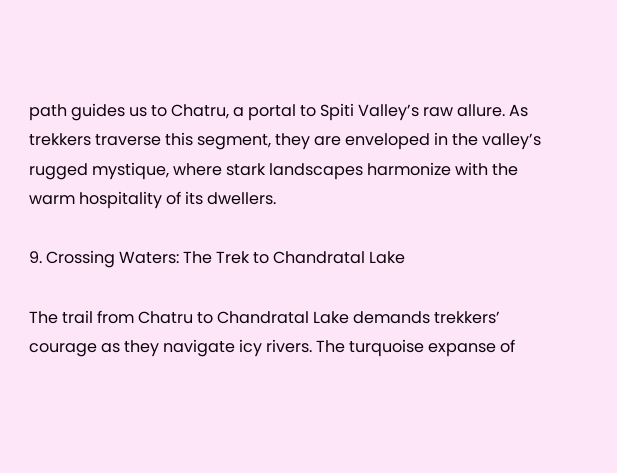path guides us to Chatru, a portal to Spiti Valley’s raw allure. As trekkers traverse this segment, they are enveloped in the valley’s rugged mystique, where stark landscapes harmonize with the warm hospitality of its dwellers.

9. Crossing Waters: The Trek to Chandratal Lake

The trail from Chatru to Chandratal Lake demands trekkers’ courage as they navigate icy rivers. The turquoise expanse of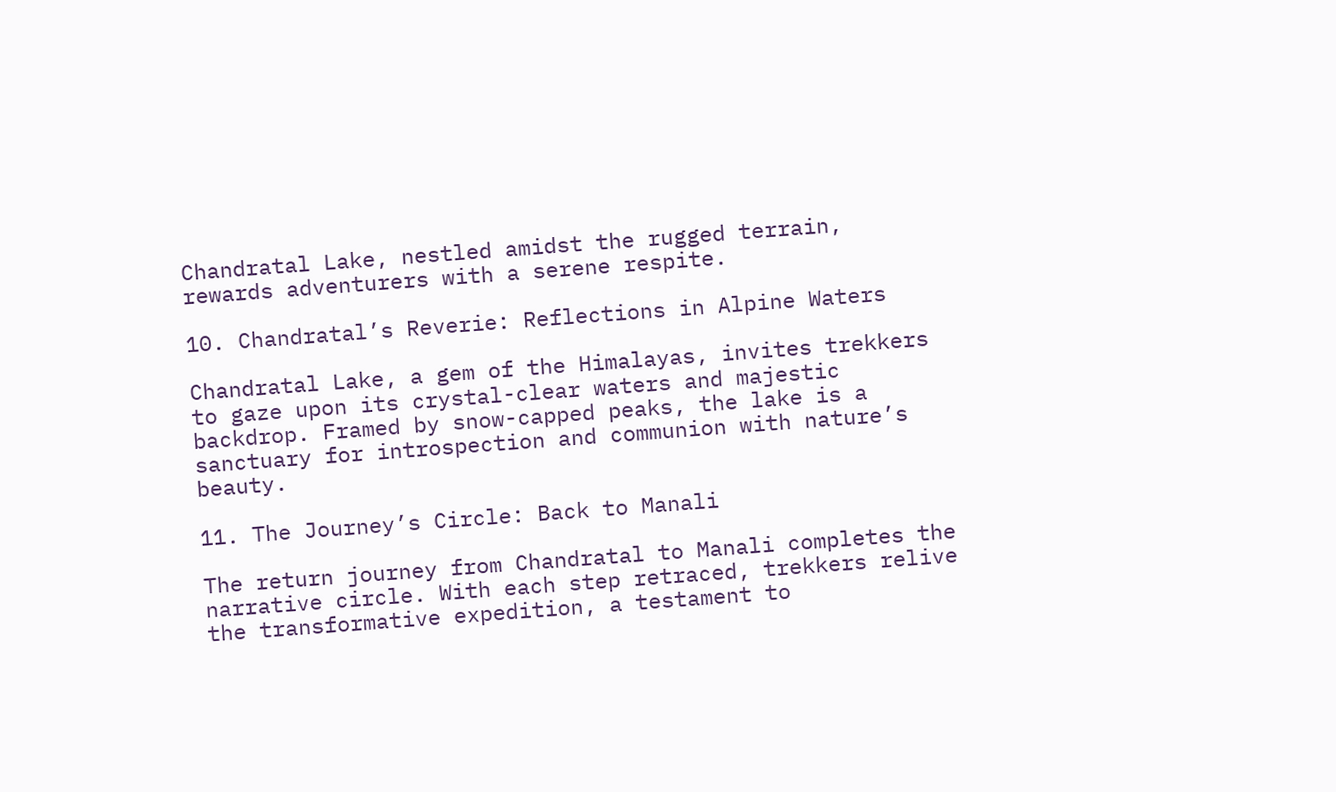Chandratal Lake, nestled amidst the rugged terrain, rewards adventurers with a serene respite.

10. Chandratal’s Reverie: Reflections in Alpine Waters

Chandratal Lake, a gem of the Himalayas, invites trekkers to gaze upon its crystal-clear waters and majestic backdrop. Framed by snow-capped peaks, the lake is a sanctuary for introspection and communion with nature’s beauty.

11. The Journey’s Circle: Back to Manali

The return journey from Chandratal to Manali completes the narrative circle. With each step retraced, trekkers relive the transformative expedition, a testament to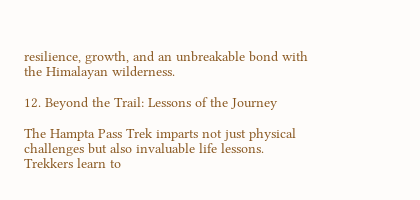resilience, growth, and an unbreakable bond with the Himalayan wilderness.

12. Beyond the Trail: Lessons of the Journey

The Hampta Pass Trek imparts not just physical challenges but also invaluable life lessons. Trekkers learn to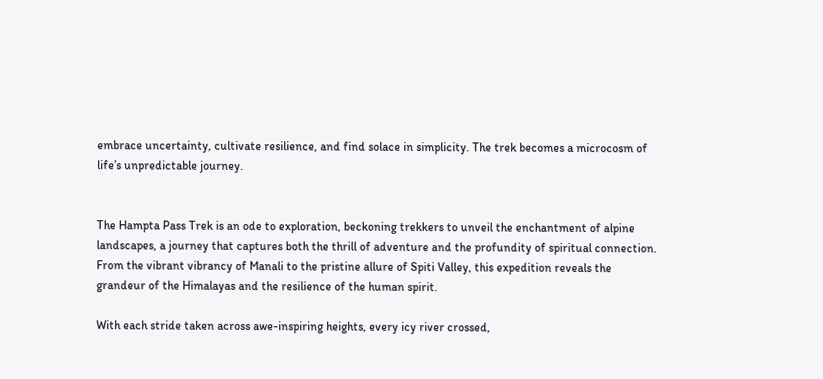embrace uncertainty, cultivate resilience, and find solace in simplicity. The trek becomes a microcosm of life’s unpredictable journey.


The Hampta Pass Trek is an ode to exploration, beckoning trekkers to unveil the enchantment of alpine landscapes, a journey that captures both the thrill of adventure and the profundity of spiritual connection. From the vibrant vibrancy of Manali to the pristine allure of Spiti Valley, this expedition reveals the grandeur of the Himalayas and the resilience of the human spirit.

With each stride taken across awe-inspiring heights, every icy river crossed,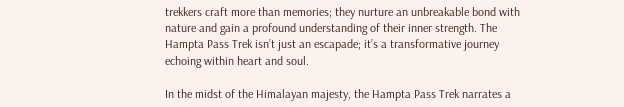trekkers craft more than memories; they nurture an unbreakable bond with nature and gain a profound understanding of their inner strength. The Hampta Pass Trek isn’t just an escapade; it’s a transformative journey echoing within heart and soul.

In the midst of the Himalayan majesty, the Hampta Pass Trek narrates a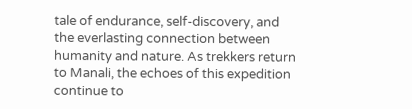tale of endurance, self-discovery, and the everlasting connection between humanity and nature. As trekkers return to Manali, the echoes of this expedition continue to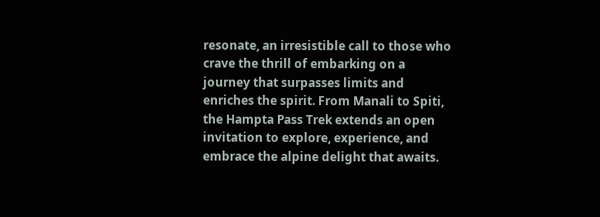resonate, an irresistible call to those who crave the thrill of embarking on a journey that surpasses limits and enriches the spirit. From Manali to Spiti, the Hampta Pass Trek extends an open invitation to explore, experience, and embrace the alpine delight that awaits.